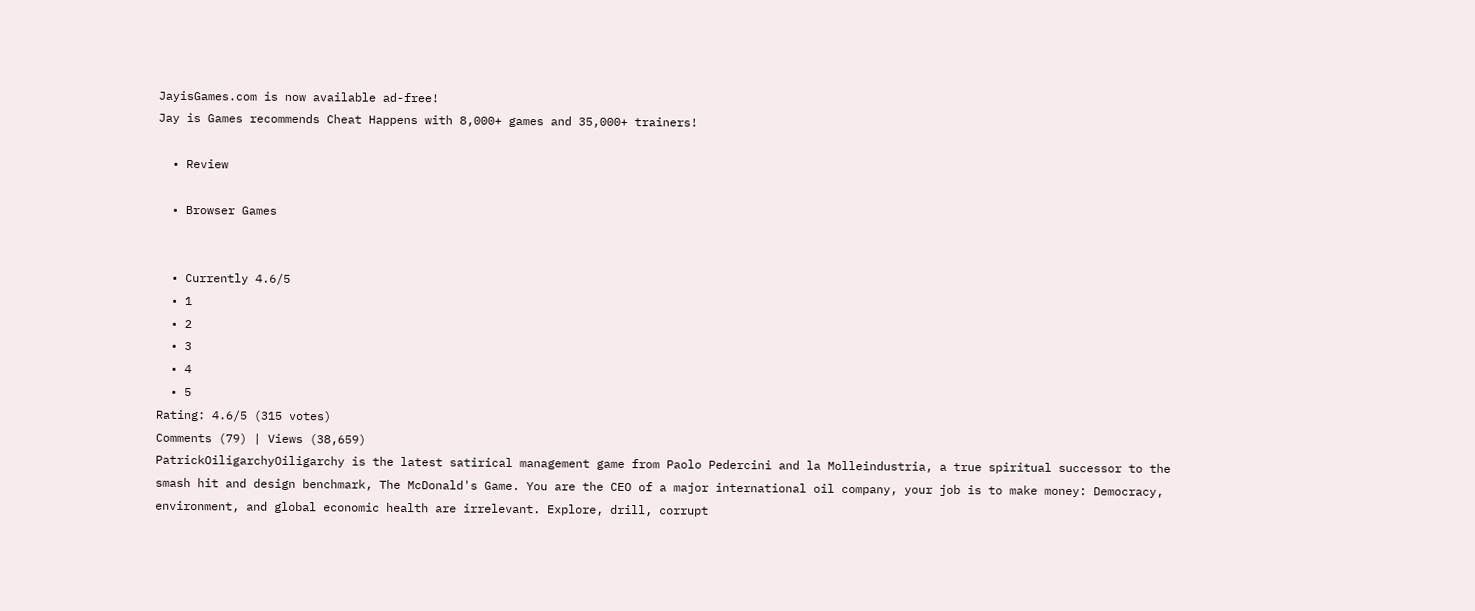JayisGames.com is now available ad-free!
Jay is Games recommends Cheat Happens with 8,000+ games and 35,000+ trainers!

  • Review

  • Browser Games


  • Currently 4.6/5
  • 1
  • 2
  • 3
  • 4
  • 5
Rating: 4.6/5 (315 votes)
Comments (79) | Views (38,659)
PatrickOiligarchyOiligarchy is the latest satirical management game from Paolo Pedercini and la Molleindustria, a true spiritual successor to the smash hit and design benchmark, The McDonald's Game. You are the CEO of a major international oil company, your job is to make money: Democracy, environment, and global economic health are irrelevant. Explore, drill, corrupt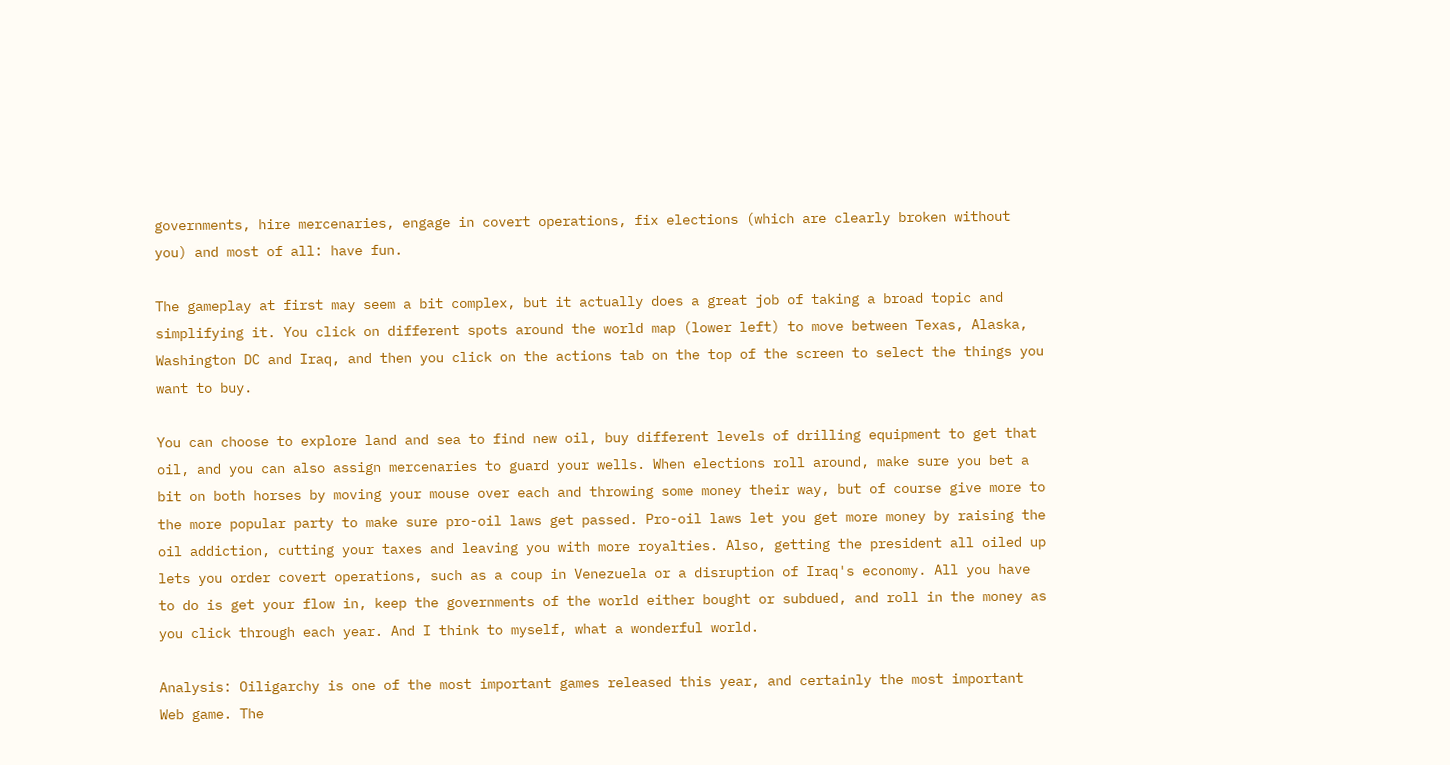governments, hire mercenaries, engage in covert operations, fix elections (which are clearly broken without you) and most of all: have fun.

The gameplay at first may seem a bit complex, but it actually does a great job of taking a broad topic and simplifying it. You click on different spots around the world map (lower left) to move between Texas, Alaska, Washington DC and Iraq, and then you click on the actions tab on the top of the screen to select the things you want to buy.

You can choose to explore land and sea to find new oil, buy different levels of drilling equipment to get that oil, and you can also assign mercenaries to guard your wells. When elections roll around, make sure you bet a bit on both horses by moving your mouse over each and throwing some money their way, but of course give more to the more popular party to make sure pro-oil laws get passed. Pro-oil laws let you get more money by raising the oil addiction, cutting your taxes and leaving you with more royalties. Also, getting the president all oiled up lets you order covert operations, such as a coup in Venezuela or a disruption of Iraq's economy. All you have to do is get your flow in, keep the governments of the world either bought or subdued, and roll in the money as you click through each year. And I think to myself, what a wonderful world.

Analysis: Oiligarchy is one of the most important games released this year, and certainly the most important Web game. The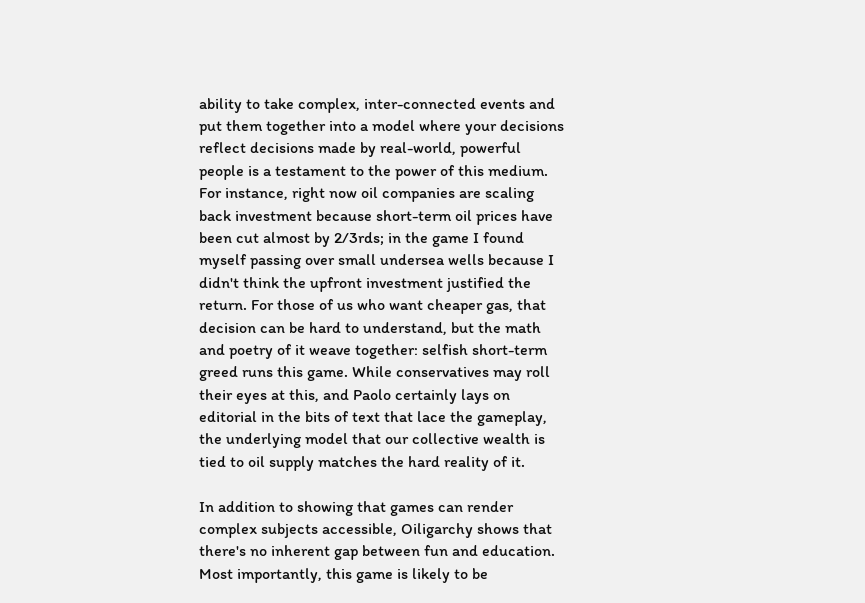ability to take complex, inter-connected events and put them together into a model where your decisions reflect decisions made by real-world, powerful people is a testament to the power of this medium. For instance, right now oil companies are scaling back investment because short-term oil prices have been cut almost by 2/3rds; in the game I found myself passing over small undersea wells because I didn't think the upfront investment justified the return. For those of us who want cheaper gas, that decision can be hard to understand, but the math and poetry of it weave together: selfish short-term greed runs this game. While conservatives may roll their eyes at this, and Paolo certainly lays on editorial in the bits of text that lace the gameplay, the underlying model that our collective wealth is tied to oil supply matches the hard reality of it.

In addition to showing that games can render complex subjects accessible, Oiligarchy shows that there's no inherent gap between fun and education. Most importantly, this game is likely to be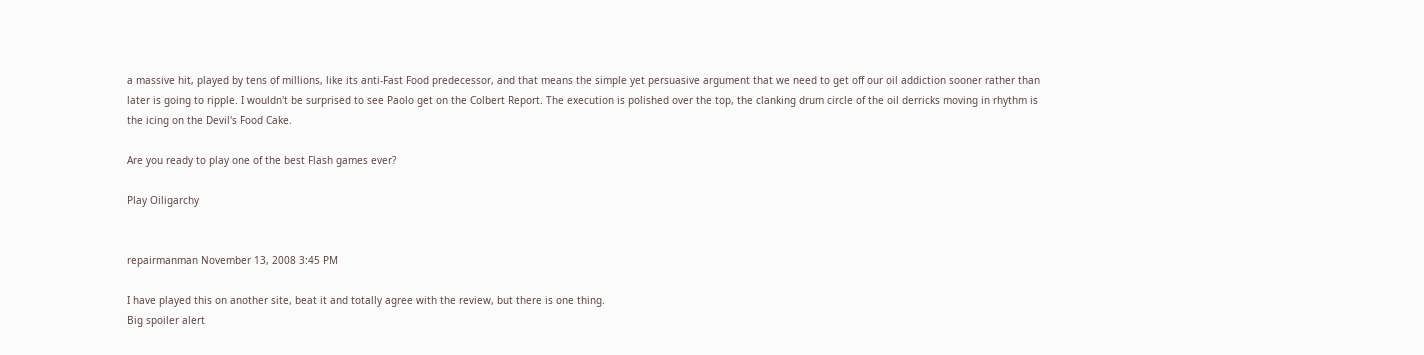a massive hit, played by tens of millions, like its anti-Fast Food predecessor, and that means the simple yet persuasive argument that we need to get off our oil addiction sooner rather than later is going to ripple. I wouldn't be surprised to see Paolo get on the Colbert Report. The execution is polished over the top, the clanking drum circle of the oil derricks moving in rhythm is the icing on the Devil's Food Cake.

Are you ready to play one of the best Flash games ever?

Play Oiligarchy


repairmanman November 13, 2008 3:45 PM

I have played this on another site, beat it and totally agree with the review, but there is one thing.
Big spoiler alert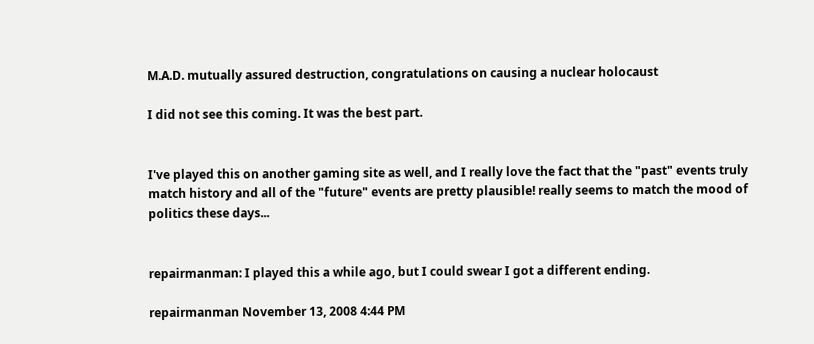M.A.D. mutually assured destruction, congratulations on causing a nuclear holocaust

I did not see this coming. It was the best part.


I've played this on another gaming site as well, and I really love the fact that the "past" events truly match history and all of the "future" events are pretty plausible! really seems to match the mood of politics these days...


repairmanman: I played this a while ago, but I could swear I got a different ending.

repairmanman November 13, 2008 4:44 PM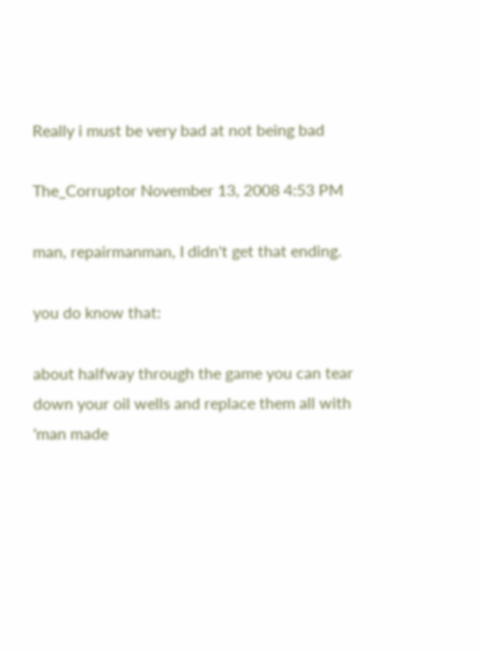Really i must be very bad at not being bad

The_Corruptor November 13, 2008 4:53 PM

man, repairmanman, I didn't get that ending.

you do know that:

about halfway through the game you can tear down your oil wells and replace them all with 'man made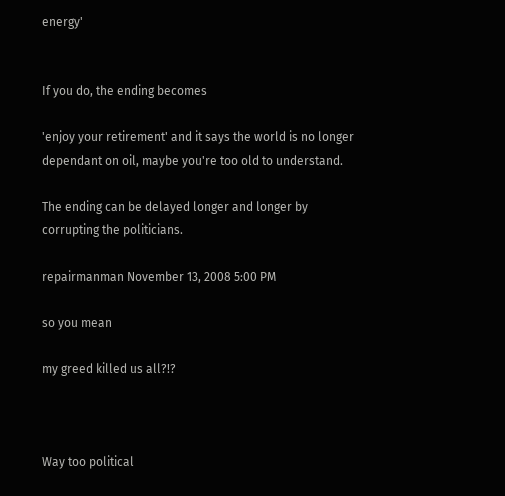energy'


If you do, the ending becomes

'enjoy your retirement' and it says the world is no longer dependant on oil, maybe you're too old to understand.

The ending can be delayed longer and longer by corrupting the politicians.

repairmanman November 13, 2008 5:00 PM

so you mean

my greed killed us all?!?



Way too political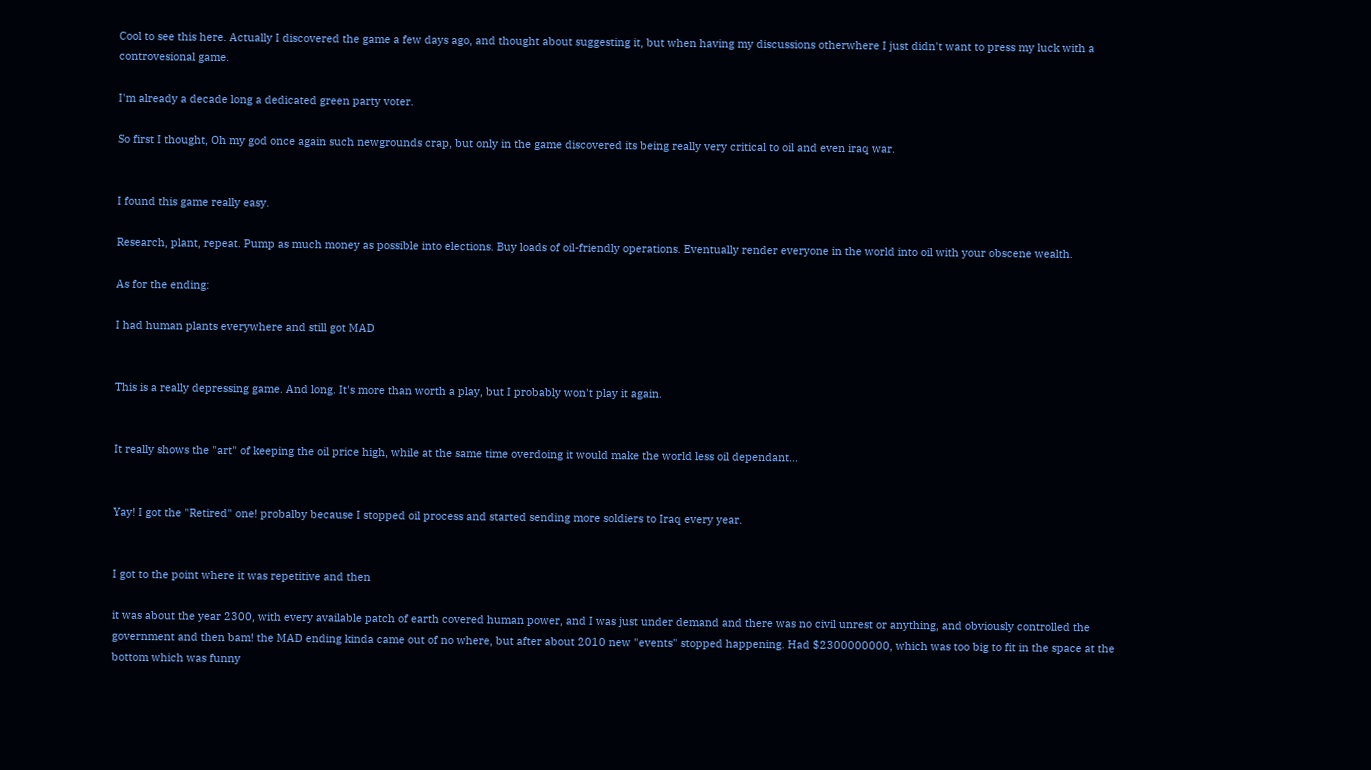Cool to see this here. Actually I discovered the game a few days ago, and thought about suggesting it, but when having my discussions otherwhere I just didn't want to press my luck with a controvesional game.

I'm already a decade long a dedicated green party voter.

So first I thought, Oh my god once again such newgrounds crap, but only in the game discovered its being really very critical to oil and even iraq war.


I found this game really easy.

Research, plant, repeat. Pump as much money as possible into elections. Buy loads of oil-friendly operations. Eventually render everyone in the world into oil with your obscene wealth.

As for the ending:

I had human plants everywhere and still got MAD


This is a really depressing game. And long. It's more than worth a play, but I probably won't play it again.


It really shows the "art" of keeping the oil price high, while at the same time overdoing it would make the world less oil dependant...


Yay! I got the "Retired" one! probalby because I stopped oil process and started sending more soldiers to Iraq every year.


I got to the point where it was repetitive and then

it was about the year 2300, with every available patch of earth covered human power, and I was just under demand and there was no civil unrest or anything, and obviously controlled the government and then bam! the MAD ending kinda came out of no where, but after about 2010 new "events" stopped happening. Had $2300000000, which was too big to fit in the space at the bottom which was funny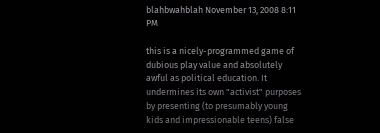blahbwahblah November 13, 2008 8:11 PM

this is a nicely-programmed game of dubious play value and absolutely awful as political education. It undermines its own "activist" purposes by presenting (to presumably young kids and impressionable teens) false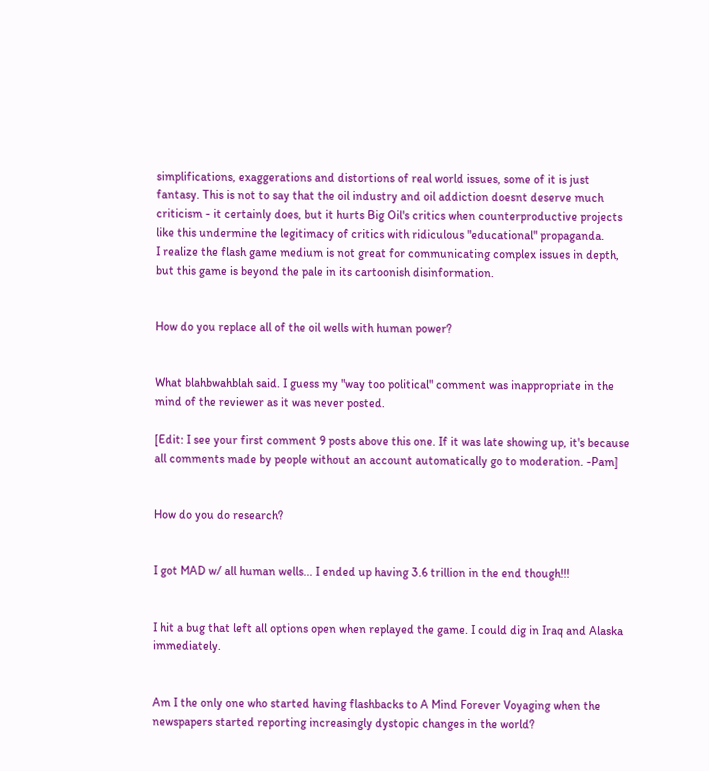simplifications, exaggerations and distortions of real world issues, some of it is just fantasy. This is not to say that the oil industry and oil addiction doesnt deserve much criticism - it certainly does, but it hurts Big Oil's critics when counterproductive projects like this undermine the legitimacy of critics with ridiculous "educational" propaganda.
I realize the flash game medium is not great for communicating complex issues in depth, but this game is beyond the pale in its cartoonish disinformation.


How do you replace all of the oil wells with human power?


What blahbwahblah said. I guess my "way too political" comment was inappropriate in the mind of the reviewer as it was never posted.

[Edit: I see your first comment 9 posts above this one. If it was late showing up, it's because all comments made by people without an account automatically go to moderation. -Pam]


How do you do research?


I got MAD w/ all human wells... I ended up having 3.6 trillion in the end though!!!


I hit a bug that left all options open when replayed the game. I could dig in Iraq and Alaska immediately.


Am I the only one who started having flashbacks to A Mind Forever Voyaging when the newspapers started reporting increasingly dystopic changes in the world?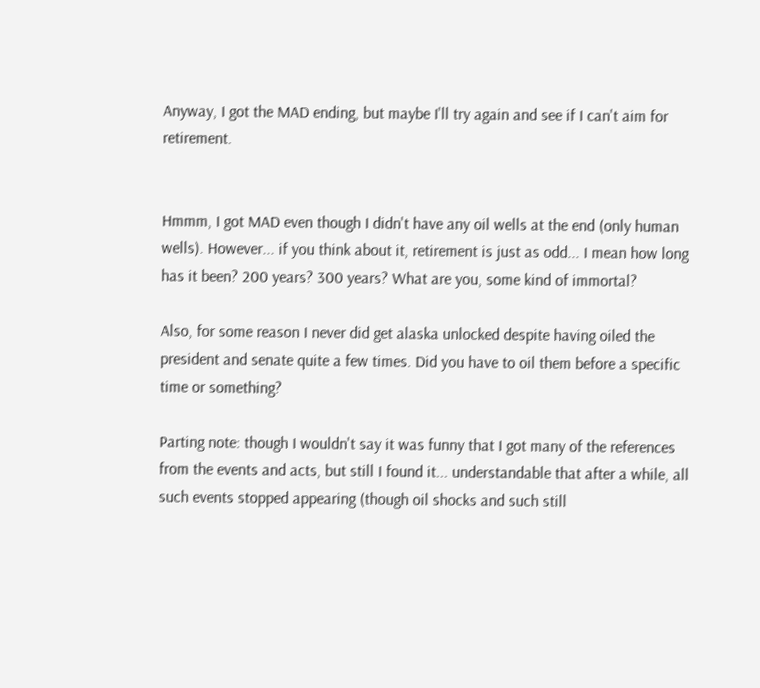Anyway, I got the MAD ending, but maybe I'll try again and see if I can't aim for retirement.


Hmmm, I got MAD even though I didn't have any oil wells at the end (only human wells). However... if you think about it, retirement is just as odd... I mean how long has it been? 200 years? 300 years? What are you, some kind of immortal?

Also, for some reason I never did get alaska unlocked despite having oiled the president and senate quite a few times. Did you have to oil them before a specific time or something?

Parting note: though I wouldn't say it was funny that I got many of the references from the events and acts, but still I found it... understandable that after a while, all such events stopped appearing (though oil shocks and such still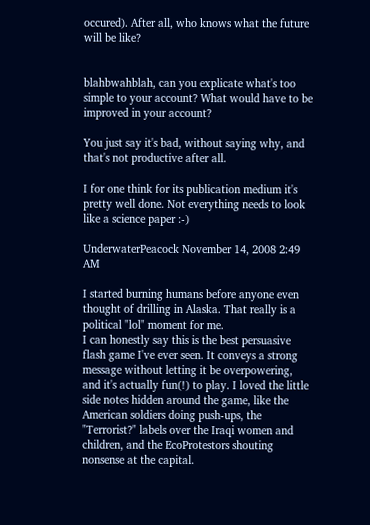occured). After all, who knows what the future will be like?


blahbwahblah, can you explicate what's too simple to your account? What would have to be improved in your account?

You just say it's bad, without saying why, and that's not productive after all.

I for one think for its publication medium it's pretty well done. Not everything needs to look like a science paper :-)

UnderwaterPeacock November 14, 2008 2:49 AM

I started burning humans before anyone even thought of drilling in Alaska. That really is a political "lol" moment for me.
I can honestly say this is the best persuasive flash game I've ever seen. It conveys a strong message without letting it be overpowering, and it's actually fun(!) to play. I loved the little side notes hidden around the game, like the American soldiers doing push-ups, the "Terrorist?" labels over the Iraqi women and children, and the EcoProtestors shouting nonsense at the capital.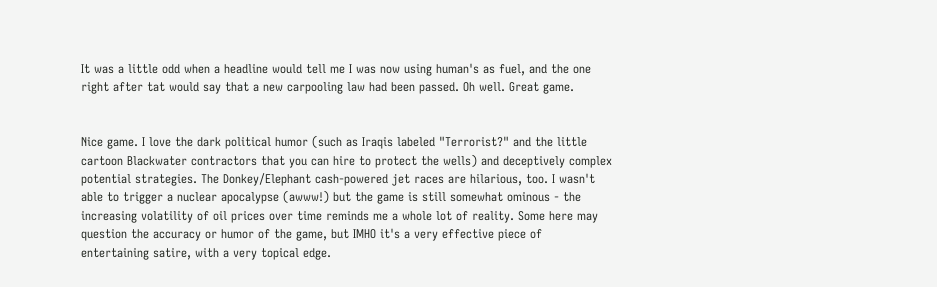It was a little odd when a headline would tell me I was now using human's as fuel, and the one right after tat would say that a new carpooling law had been passed. Oh well. Great game.


Nice game. I love the dark political humor (such as Iraqis labeled "Terrorist?" and the little cartoon Blackwater contractors that you can hire to protect the wells) and deceptively complex potential strategies. The Donkey/Elephant cash-powered jet races are hilarious, too. I wasn't able to trigger a nuclear apocalypse (awww!) but the game is still somewhat ominous - the increasing volatility of oil prices over time reminds me a whole lot of reality. Some here may question the accuracy or humor of the game, but IMHO it's a very effective piece of entertaining satire, with a very topical edge.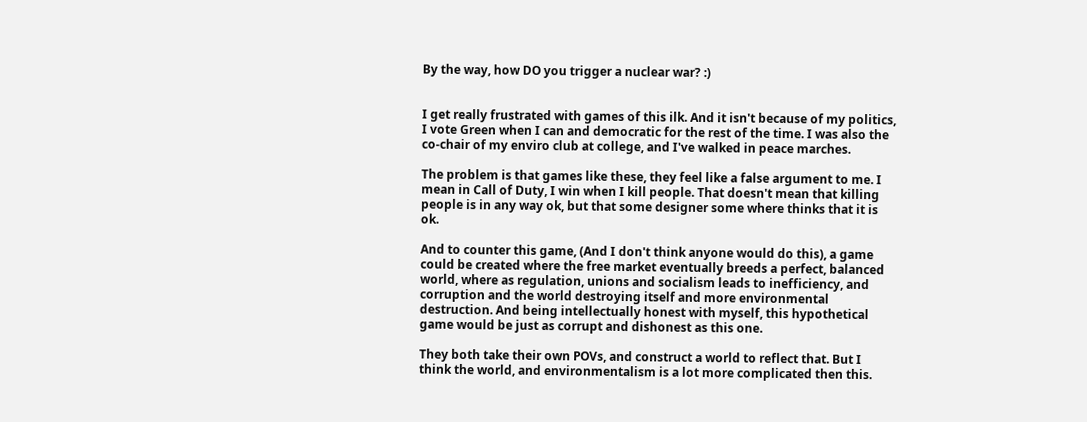By the way, how DO you trigger a nuclear war? :)


I get really frustrated with games of this ilk. And it isn't because of my politics, I vote Green when I can and democratic for the rest of the time. I was also the co-chair of my enviro club at college, and I've walked in peace marches.

The problem is that games like these, they feel like a false argument to me. I mean in Call of Duty, I win when I kill people. That doesn't mean that killing people is in any way ok, but that some designer some where thinks that it is ok.

And to counter this game, (And I don't think anyone would do this), a game could be created where the free market eventually breeds a perfect, balanced world, where as regulation, unions and socialism leads to inefficiency, and corruption and the world destroying itself and more environmental destruction. And being intellectually honest with myself, this hypothetical game would be just as corrupt and dishonest as this one.

They both take their own POVs, and construct a world to reflect that. But I think the world, and environmentalism is a lot more complicated then this.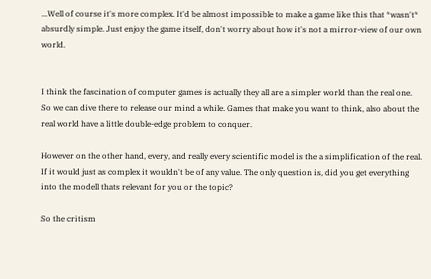...Well of course it's more complex. It'd be almost impossible to make a game like this that *wasn't* absurdly simple. Just enjoy the game itself, don't worry about how it's not a mirror-view of our own world.


I think the fascination of computer games is actually they all are a simpler world than the real one. So we can dive there to release our mind a while. Games that make you want to think, also about the real world have a little double-edge problem to conquer.

However on the other hand, every, and really every scientific model is the a simplification of the real. If it would just as complex it wouldn't be of any value. The only question is, did you get everything into the modell thats relevant for you or the topic?

So the critism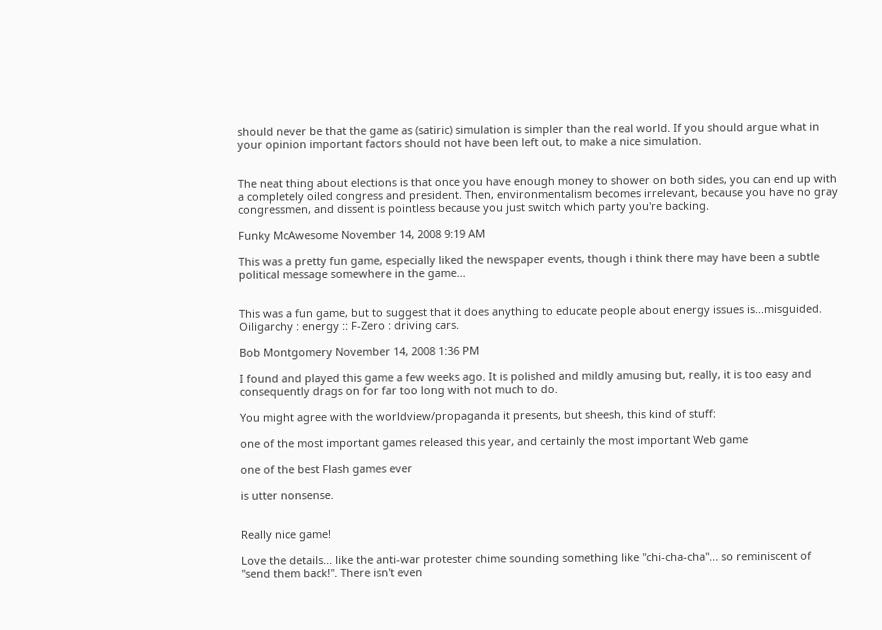should never be that the game as (satiric) simulation is simpler than the real world. If you should argue what in your opinion important factors should not have been left out, to make a nice simulation.


The neat thing about elections is that once you have enough money to shower on both sides, you can end up with a completely oiled congress and president. Then, environmentalism becomes irrelevant, because you have no gray congressmen, and dissent is pointless because you just switch which party you're backing.

Funky McAwesome November 14, 2008 9:19 AM

This was a pretty fun game, especially liked the newspaper events, though i think there may have been a subtle political message somewhere in the game...


This was a fun game, but to suggest that it does anything to educate people about energy issues is...misguided. Oiligarchy : energy :: F-Zero : driving cars.

Bob Montgomery November 14, 2008 1:36 PM

I found and played this game a few weeks ago. It is polished and mildly amusing but, really, it is too easy and consequently drags on for far too long with not much to do.

You might agree with the worldview/propaganda it presents, but sheesh, this kind of stuff:

one of the most important games released this year, and certainly the most important Web game

one of the best Flash games ever

is utter nonsense.


Really nice game!

Love the details... like the anti-war protester chime sounding something like "chi-cha-cha"... so reminiscent of "send them back!". There isn't even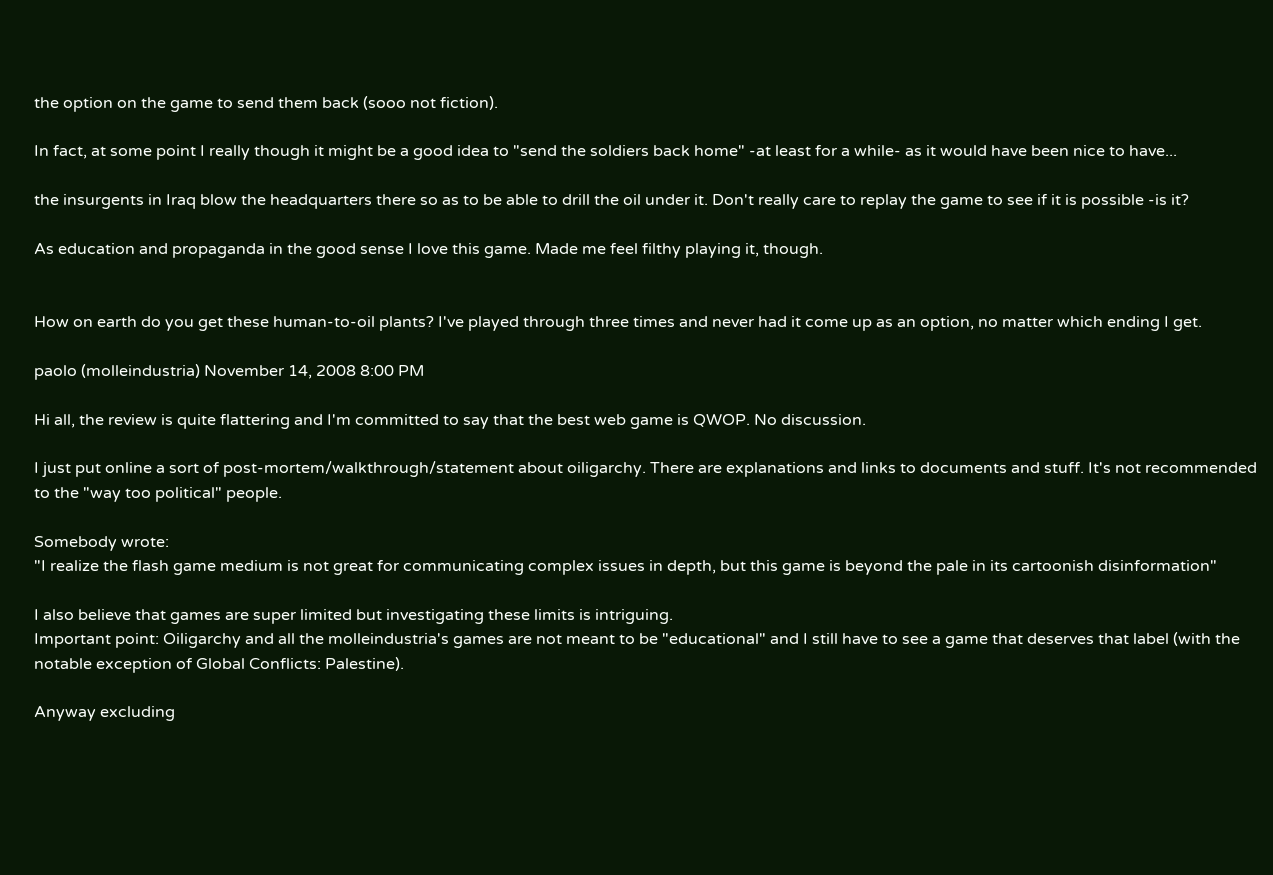the option on the game to send them back (sooo not fiction).

In fact, at some point I really though it might be a good idea to "send the soldiers back home" -at least for a while- as it would have been nice to have...

the insurgents in Iraq blow the headquarters there so as to be able to drill the oil under it. Don't really care to replay the game to see if it is possible -is it?

As education and propaganda in the good sense I love this game. Made me feel filthy playing it, though.


How on earth do you get these human-to-oil plants? I've played through three times and never had it come up as an option, no matter which ending I get.

paolo (molleindustria) November 14, 2008 8:00 PM

Hi all, the review is quite flattering and I'm committed to say that the best web game is QWOP. No discussion.

I just put online a sort of post-mortem/walkthrough/statement about oiligarchy. There are explanations and links to documents and stuff. It's not recommended to the "way too political" people.

Somebody wrote:
"I realize the flash game medium is not great for communicating complex issues in depth, but this game is beyond the pale in its cartoonish disinformation"

I also believe that games are super limited but investigating these limits is intriguing.
Important point: Oiligarchy and all the molleindustria's games are not meant to be "educational" and I still have to see a game that deserves that label (with the notable exception of Global Conflicts: Palestine).

Anyway excluding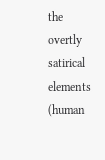the overtly satirical elements (human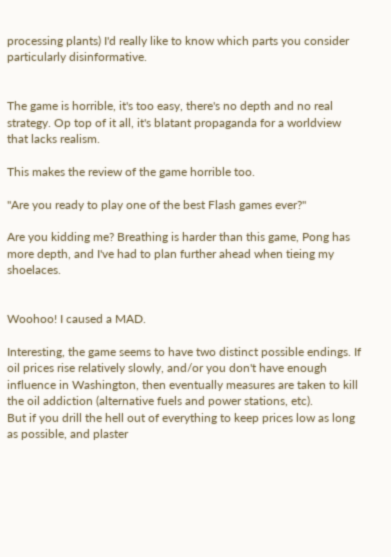processing plants) I'd really like to know which parts you consider particularly disinformative.


The game is horrible, it's too easy, there's no depth and no real strategy. Op top of it all, it's blatant propaganda for a worldview that lacks realism.

This makes the review of the game horrible too.

"Are you ready to play one of the best Flash games ever?"

Are you kidding me? Breathing is harder than this game, Pong has more depth, and I've had to plan further ahead when tieing my shoelaces.


Woohoo! I caused a MAD.

Interesting, the game seems to have two distinct possible endings. If oil prices rise relatively slowly, and/or you don't have enough influence in Washington, then eventually measures are taken to kill the oil addiction (alternative fuels and power stations, etc).
But if you drill the hell out of everything to keep prices low as long as possible, and plaster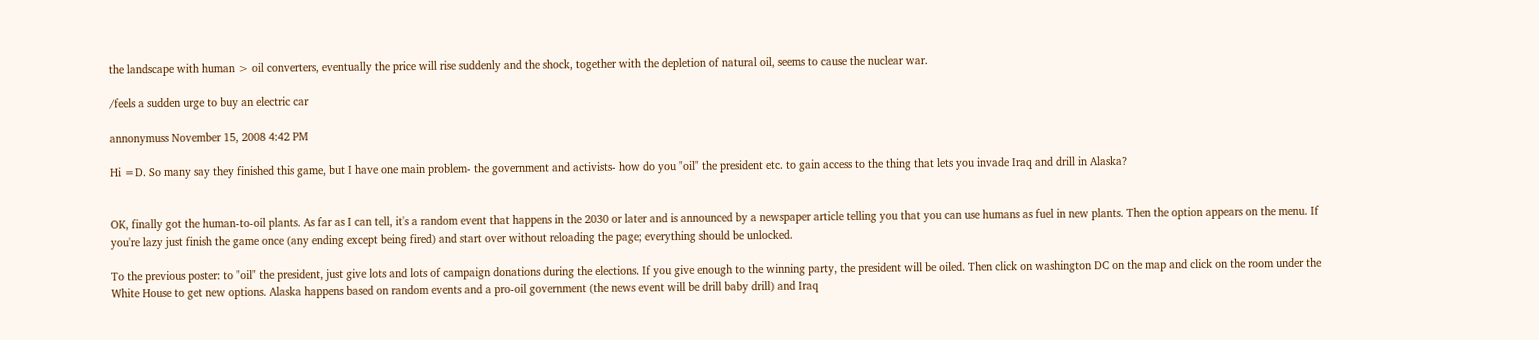the landscape with human > oil converters, eventually the price will rise suddenly and the shock, together with the depletion of natural oil, seems to cause the nuclear war.

/feels a sudden urge to buy an electric car

annonymuss November 15, 2008 4:42 PM

Hi =D. So many say they finished this game, but I have one main problem- the government and activists- how do you "oil" the president etc. to gain access to the thing that lets you invade Iraq and drill in Alaska?


OK, finally got the human-to-oil plants. As far as I can tell, it's a random event that happens in the 2030 or later and is announced by a newspaper article telling you that you can use humans as fuel in new plants. Then the option appears on the menu. If you're lazy just finish the game once (any ending except being fired) and start over without reloading the page; everything should be unlocked.

To the previous poster: to "oil" the president, just give lots and lots of campaign donations during the elections. If you give enough to the winning party, the president will be oiled. Then click on washington DC on the map and click on the room under the White House to get new options. Alaska happens based on random events and a pro-oil government (the news event will be drill baby drill) and Iraq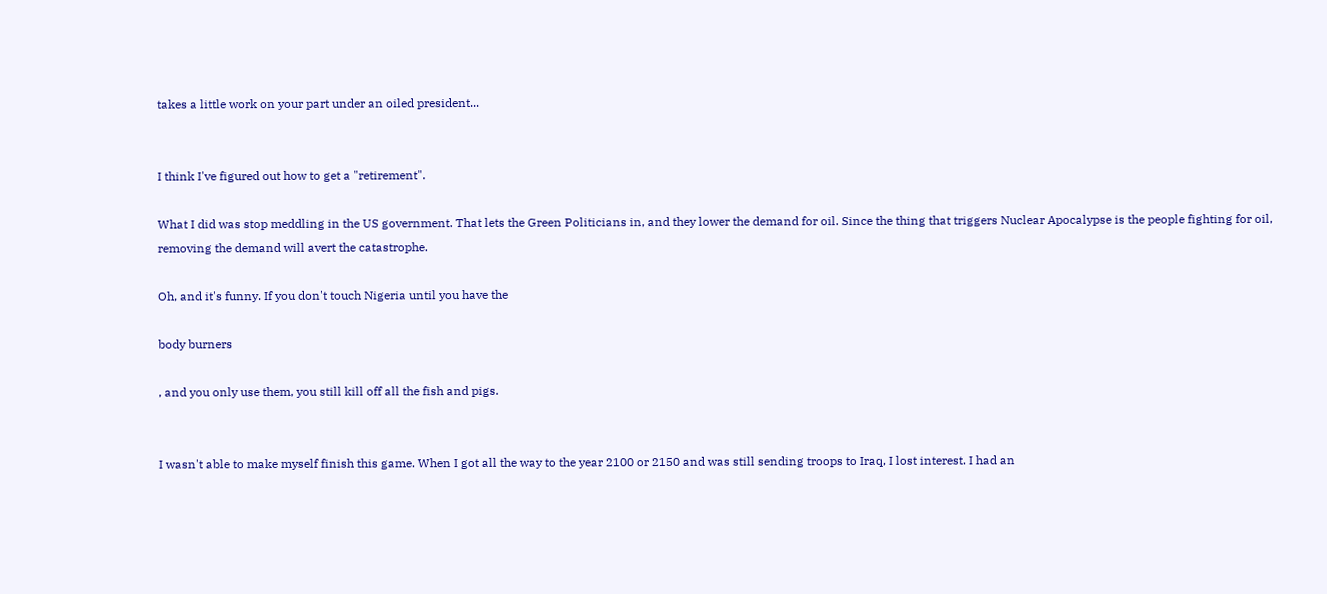takes a little work on your part under an oiled president...


I think I've figured out how to get a "retirement".

What I did was stop meddling in the US government. That lets the Green Politicians in, and they lower the demand for oil. Since the thing that triggers Nuclear Apocalypse is the people fighting for oil, removing the demand will avert the catastrophe.

Oh, and it's funny. If you don't touch Nigeria until you have the

body burners

, and you only use them, you still kill off all the fish and pigs.


I wasn't able to make myself finish this game. When I got all the way to the year 2100 or 2150 and was still sending troops to Iraq, I lost interest. I had an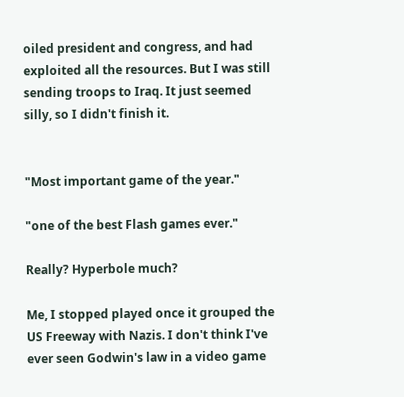oiled president and congress, and had exploited all the resources. But I was still sending troops to Iraq. It just seemed silly, so I didn't finish it.


"Most important game of the year."

"one of the best Flash games ever."

Really? Hyperbole much?

Me, I stopped played once it grouped the US Freeway with Nazis. I don't think I've ever seen Godwin's law in a video game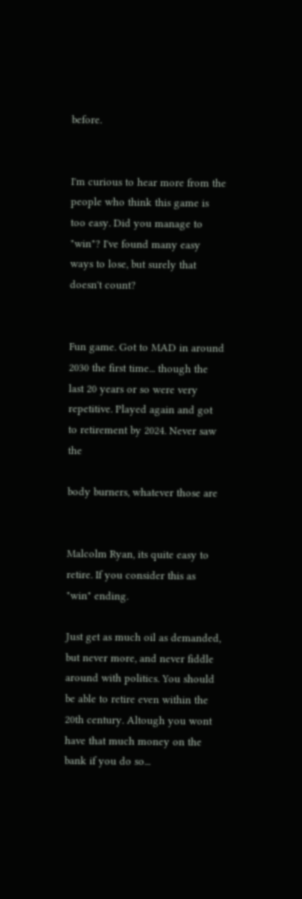before.


I'm curious to hear more from the people who think this game is too easy. Did you manage to "win"? I've found many easy ways to lose, but surely that doesn't count?


Fun game. Got to MAD in around 2030 the first time... though the last 20 years or so were very repetitive. Played again and got to retirement by 2024. Never saw the

body burners, whatever those are


Malcolm Ryan, its quite easy to retire. If you consider this as "win" ending.

Just get as much oil as demanded, but never more, and never fiddle around with politics. You should be able to retire even within the 20th century. Altough you wont have that much money on the bank if you do so...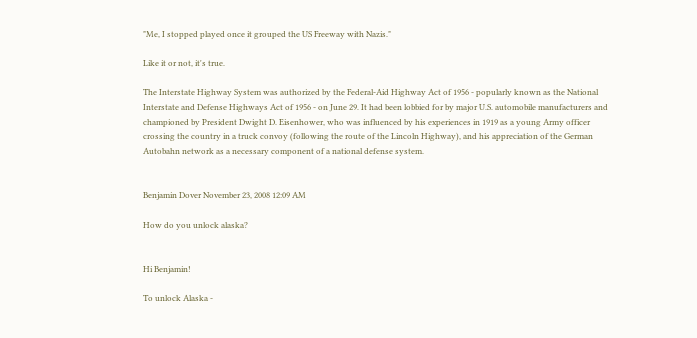"Me, I stopped played once it grouped the US Freeway with Nazis."

Like it or not, it's true.

The Interstate Highway System was authorized by the Federal-Aid Highway Act of 1956 - popularly known as the National Interstate and Defense Highways Act of 1956 - on June 29. It had been lobbied for by major U.S. automobile manufacturers and championed by President Dwight D. Eisenhower, who was influenced by his experiences in 1919 as a young Army officer crossing the country in a truck convoy (following the route of the Lincoln Highway), and his appreciation of the German Autobahn network as a necessary component of a national defense system.


Benjamin Dover November 23, 2008 12:09 AM

How do you unlock alaska?


Hi Benjamin!

To unlock Alaska -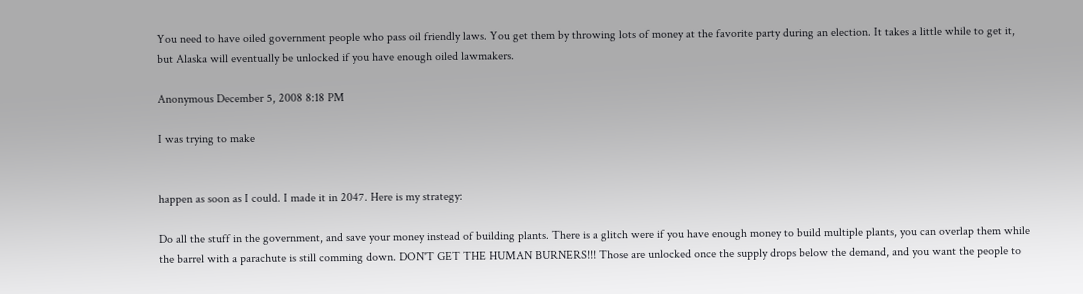You need to have oiled government people who pass oil friendly laws. You get them by throwing lots of money at the favorite party during an election. It takes a little while to get it, but Alaska will eventually be unlocked if you have enough oiled lawmakers.

Anonymous December 5, 2008 8:18 PM

I was trying to make


happen as soon as I could. I made it in 2047. Here is my strategy:

Do all the stuff in the government, and save your money instead of building plants. There is a glitch were if you have enough money to build multiple plants, you can overlap them while the barrel with a parachute is still comming down. DON'T GET THE HUMAN BURNERS!!! Those are unlocked once the supply drops below the demand, and you want the people to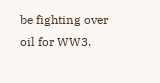be fighting over oil for WW3.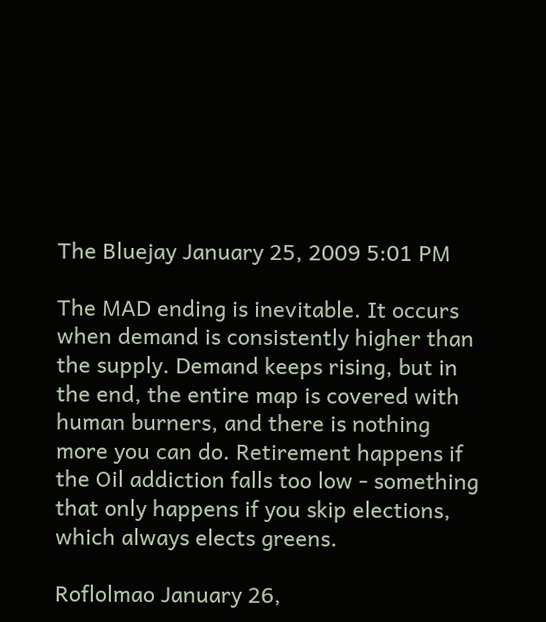The Bluejay January 25, 2009 5:01 PM

The MAD ending is inevitable. It occurs when demand is consistently higher than the supply. Demand keeps rising, but in the end, the entire map is covered with human burners, and there is nothing more you can do. Retirement happens if the Oil addiction falls too low - something that only happens if you skip elections, which always elects greens.

Roflolmao January 26,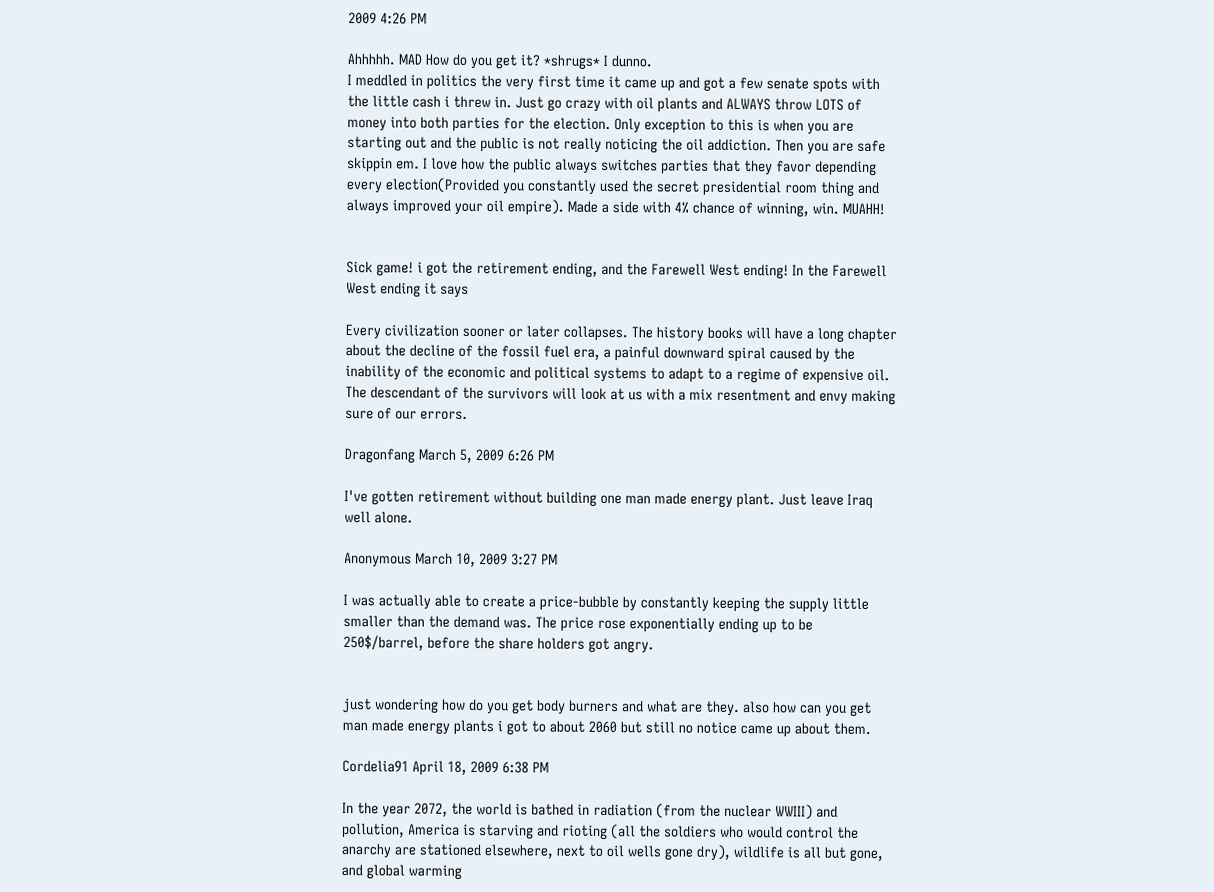2009 4:26 PM

Ahhhhh. MAD How do you get it? *shrugs* I dunno.
I meddled in politics the very first time it came up and got a few senate spots with the little cash i threw in. Just go crazy with oil plants and ALWAYS throw LOTS of money into both parties for the election. Only exception to this is when you are starting out and the public is not really noticing the oil addiction. Then you are safe skippin em. I love how the public always switches parties that they favor depending every election(Provided you constantly used the secret presidential room thing and always improved your oil empire). Made a side with 4% chance of winning, win. MUAHH!


Sick game! i got the retirement ending, and the Farewell West ending! In the Farewell West ending it says

Every civilization sooner or later collapses. The history books will have a long chapter about the decline of the fossil fuel era, a painful downward spiral caused by the inability of the economic and political systems to adapt to a regime of expensive oil. The descendant of the survivors will look at us with a mix resentment and envy making sure of our errors.

Dragonfang March 5, 2009 6:26 PM

I've gotten retirement without building one man made energy plant. Just leave Iraq well alone.

Anonymous March 10, 2009 3:27 PM

I was actually able to create a price-bubble by constantly keeping the supply little smaller than the demand was. The price rose exponentially ending up to be 250$/barrel, before the share holders got angry.


just wondering how do you get body burners and what are they. also how can you get man made energy plants i got to about 2060 but still no notice came up about them.

Cordelia91 April 18, 2009 6:38 PM

In the year 2072, the world is bathed in radiation (from the nuclear WWIII) and pollution, America is starving and rioting (all the soldiers who would control the anarchy are stationed elsewhere, next to oil wells gone dry), wildlife is all but gone, and global warming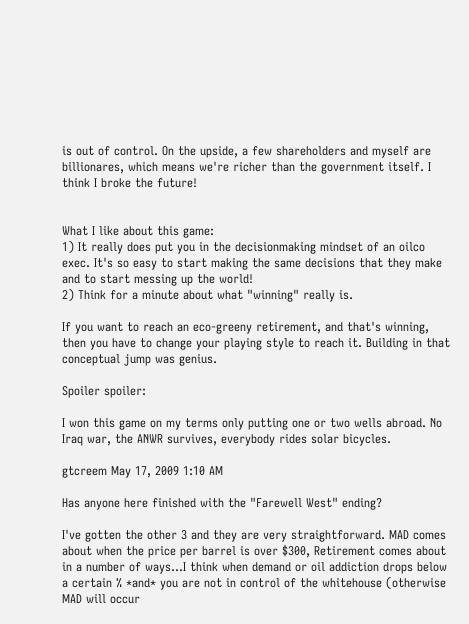is out of control. On the upside, a few shareholders and myself are billionares, which means we're richer than the government itself. I think I broke the future!


What I like about this game:
1) It really does put you in the decisionmaking mindset of an oilco exec. It's so easy to start making the same decisions that they make and to start messing up the world!
2) Think for a minute about what "winning" really is.

If you want to reach an eco-greeny retirement, and that's winning, then you have to change your playing style to reach it. Building in that conceptual jump was genius.

Spoiler spoiler:

I won this game on my terms only putting one or two wells abroad. No Iraq war, the ANWR survives, everybody rides solar bicycles.

gtcreem May 17, 2009 1:10 AM

Has anyone here finished with the "Farewell West" ending?

I've gotten the other 3 and they are very straightforward. MAD comes about when the price per barrel is over $300, Retirement comes about in a number of ways...I think when demand or oil addiction drops below a certain % *and* you are not in control of the whitehouse (otherwise MAD will occur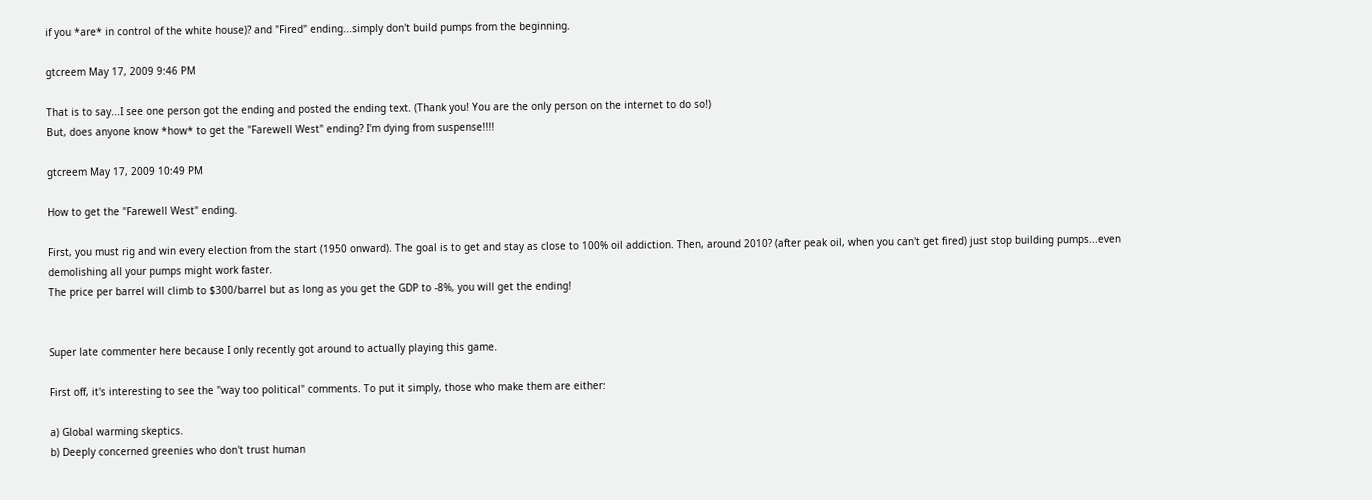if you *are* in control of the white house)? and "Fired" ending...simply don't build pumps from the beginning.

gtcreem May 17, 2009 9:46 PM

That is to say...I see one person got the ending and posted the ending text. (Thank you! You are the only person on the internet to do so!)
But, does anyone know *how* to get the "Farewell West" ending? I'm dying from suspense!!!!

gtcreem May 17, 2009 10:49 PM

How to get the "Farewell West" ending.

First, you must rig and win every election from the start (1950 onward). The goal is to get and stay as close to 100% oil addiction. Then, around 2010? (after peak oil, when you can't get fired) just stop building pumps...even demolishing all your pumps might work faster.
The price per barrel will climb to $300/barrel but as long as you get the GDP to -8%, you will get the ending!


Super late commenter here because I only recently got around to actually playing this game.

First off, it's interesting to see the "way too political" comments. To put it simply, those who make them are either:

a) Global warming skeptics.
b) Deeply concerned greenies who don't trust human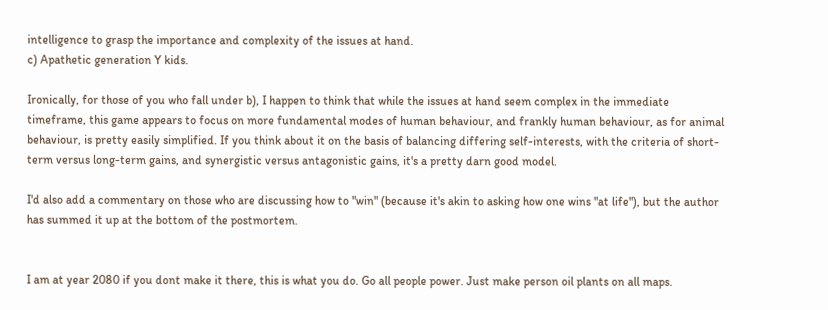intelligence to grasp the importance and complexity of the issues at hand.
c) Apathetic generation Y kids.

Ironically, for those of you who fall under b), I happen to think that while the issues at hand seem complex in the immediate timeframe, this game appears to focus on more fundamental modes of human behaviour, and frankly human behaviour, as for animal behaviour, is pretty easily simplified. If you think about it on the basis of balancing differing self-interests, with the criteria of short-term versus long-term gains, and synergistic versus antagonistic gains, it's a pretty darn good model.

I'd also add a commentary on those who are discussing how to "win" (because it's akin to asking how one wins "at life"), but the author has summed it up at the bottom of the postmortem.


I am at year 2080 if you dont make it there, this is what you do. Go all people power. Just make person oil plants on all maps.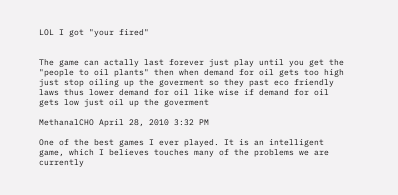LOL I got "your fired"


The game can actally last forever just play until you get the "people to oil plants" then when demand for oil gets too high just stop oiling up the goverment so they past eco friendly laws thus lower demand for oil like wise if demand for oil gets low just oil up the goverment

MethanalCHO April 28, 2010 3:32 PM

One of the best games I ever played. It is an intelligent game, which I believes touches many of the problems we are currently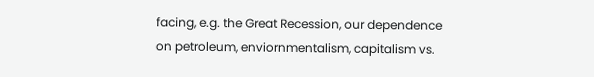facing, e.g. the Great Recession, our dependence on petroleum, enviornmentalism, capitalism vs.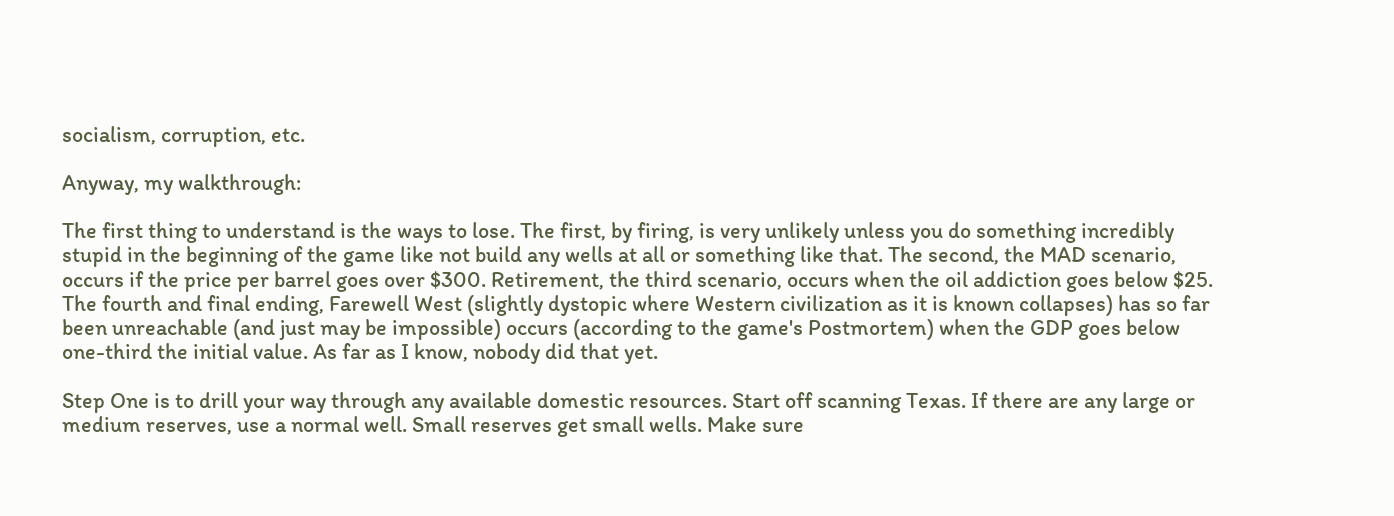socialism, corruption, etc.

Anyway, my walkthrough:

The first thing to understand is the ways to lose. The first, by firing, is very unlikely unless you do something incredibly stupid in the beginning of the game like not build any wells at all or something like that. The second, the MAD scenario, occurs if the price per barrel goes over $300. Retirement, the third scenario, occurs when the oil addiction goes below $25. The fourth and final ending, Farewell West (slightly dystopic where Western civilization as it is known collapses) has so far been unreachable (and just may be impossible) occurs (according to the game's Postmortem) when the GDP goes below one-third the initial value. As far as I know, nobody did that yet.

Step One is to drill your way through any available domestic resources. Start off scanning Texas. If there are any large or medium reserves, use a normal well. Small reserves get small wells. Make sure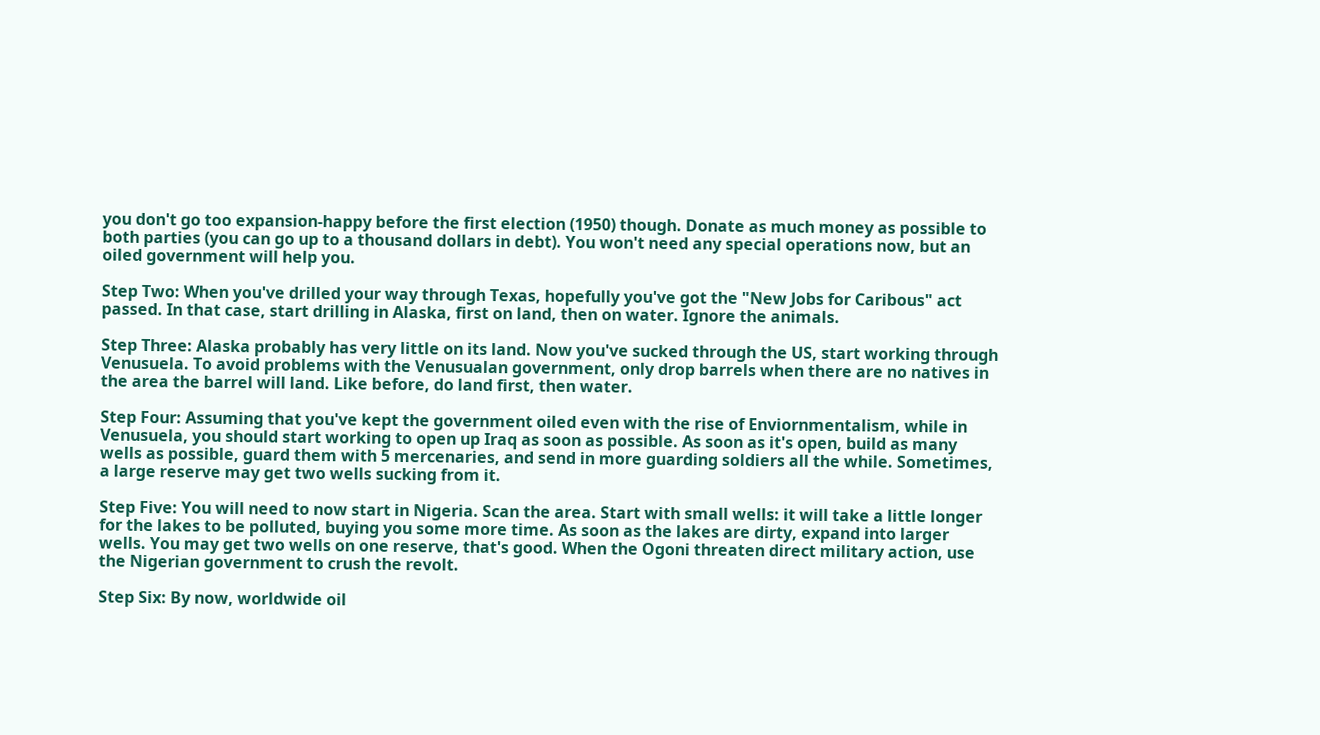you don't go too expansion-happy before the first election (1950) though. Donate as much money as possible to both parties (you can go up to a thousand dollars in debt). You won't need any special operations now, but an oiled government will help you.

Step Two: When you've drilled your way through Texas, hopefully you've got the "New Jobs for Caribous" act passed. In that case, start drilling in Alaska, first on land, then on water. Ignore the animals.

Step Three: Alaska probably has very little on its land. Now you've sucked through the US, start working through Venusuela. To avoid problems with the Venusualan government, only drop barrels when there are no natives in the area the barrel will land. Like before, do land first, then water.

Step Four: Assuming that you've kept the government oiled even with the rise of Enviornmentalism, while in Venusuela, you should start working to open up Iraq as soon as possible. As soon as it's open, build as many wells as possible, guard them with 5 mercenaries, and send in more guarding soldiers all the while. Sometimes, a large reserve may get two wells sucking from it.

Step Five: You will need to now start in Nigeria. Scan the area. Start with small wells: it will take a little longer for the lakes to be polluted, buying you some more time. As soon as the lakes are dirty, expand into larger wells. You may get two wells on one reserve, that's good. When the Ogoni threaten direct military action, use the Nigerian government to crush the revolt.

Step Six: By now, worldwide oil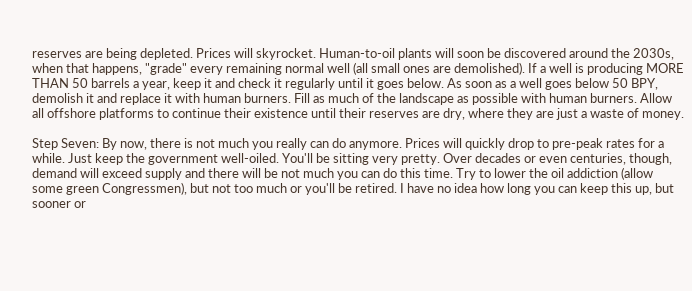reserves are being depleted. Prices will skyrocket. Human-to-oil plants will soon be discovered around the 2030s, when that happens, "grade" every remaining normal well (all small ones are demolished). If a well is producing MORE THAN 50 barrels a year, keep it and check it regularly until it goes below. As soon as a well goes below 50 BPY, demolish it and replace it with human burners. Fill as much of the landscape as possible with human burners. Allow all offshore platforms to continue their existence until their reserves are dry, where they are just a waste of money.

Step Seven: By now, there is not much you really can do anymore. Prices will quickly drop to pre-peak rates for a while. Just keep the government well-oiled. You'll be sitting very pretty. Over decades or even centuries, though, demand will exceed supply and there will be not much you can do this time. Try to lower the oil addiction (allow some green Congressmen), but not too much or you'll be retired. I have no idea how long you can keep this up, but sooner or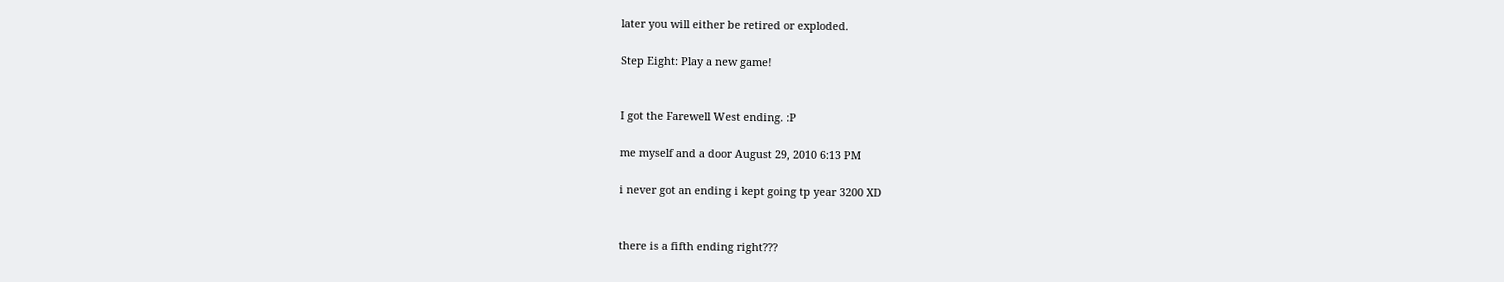later you will either be retired or exploded.

Step Eight: Play a new game!


I got the Farewell West ending. :P

me myself and a door August 29, 2010 6:13 PM

i never got an ending i kept going tp year 3200 XD


there is a fifth ending right???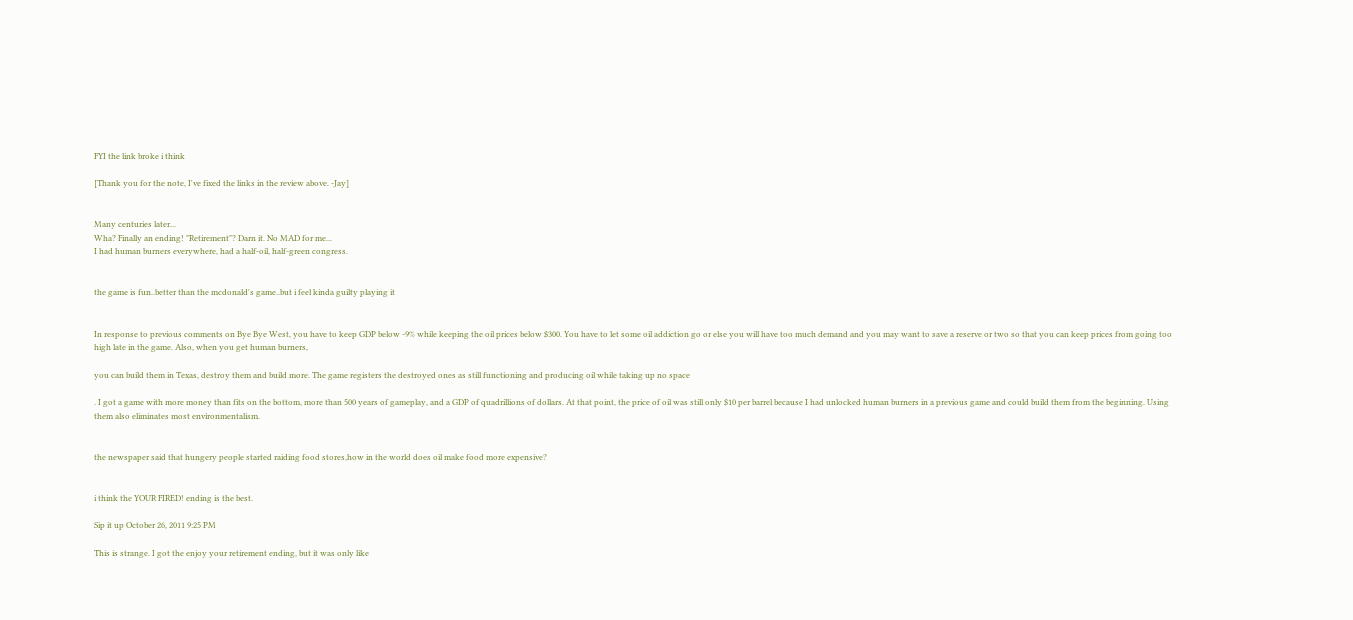FYI the link broke i think

[Thank you for the note, I've fixed the links in the review above. -Jay]


Many centuries later...
Wha? Finally an ending! "Retirement"? Darn it. No MAD for me...
I had human burners everywhere, had a half-oil, half-green congress.


the game is fun..better than the mcdonald's game..but i feel kinda guilty playing it


In response to previous comments on Bye Bye West, you have to keep GDP below -9% while keeping the oil prices below $300. You have to let some oil addiction go or else you will have too much demand and you may want to save a reserve or two so that you can keep prices from going too high late in the game. Also, when you get human burners,

you can build them in Texas, destroy them and build more. The game registers the destroyed ones as still functioning and producing oil while taking up no space

. I got a game with more money than fits on the bottom, more than 500 years of gameplay, and a GDP of quadrillions of dollars. At that point, the price of oil was still only $10 per barrel because I had unlocked human burners in a previous game and could build them from the beginning. Using them also eliminates most environmentalism.


the newspaper said that hungery people started raiding food stores,how in the world does oil make food more expensive?


i think the YOUR FIRED! ending is the best.

Sip it up October 26, 2011 9:25 PM

This is strange. I got the enjoy your retirement ending, but it was only like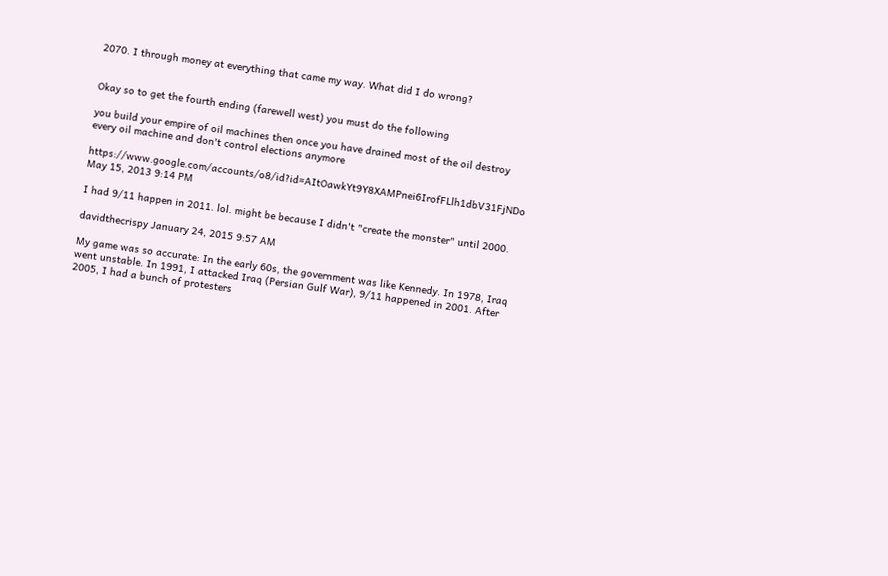2070. I through money at everything that came my way. What did I do wrong?


Okay so to get the fourth ending (farewell west) you must do the following

you build your empire of oil machines then once you have drained most of the oil destroy every oil machine and don't control elections anymore

https://www.google.com/accounts/o8/id?id=AItOawkYt9Y8XAMPnei6IrofFLlh1dbV31FjNDo May 15, 2013 9:14 PM

I had 9/11 happen in 2011. lol. might be because I didn't "create the monster" until 2000.

davidthecrispy January 24, 2015 9:57 AM

My game was so accurate: In the early 60s, the government was like Kennedy. In 1978, Iraq went unstable. In 1991, I attacked Iraq (Persian Gulf War), 9/11 happened in 2001. After 2005, I had a bunch of protesters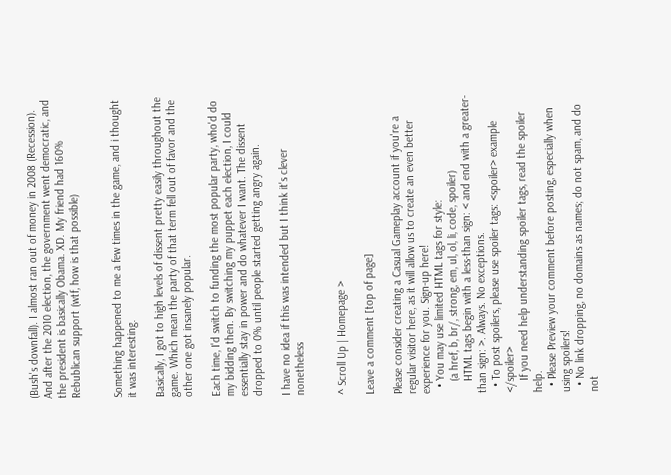(Bush's downfall). I almost ran out of money in 2008 (Recession). And after the 2010 election, the government went democratic, and the president is basically Obama. XD. My friend had 160% Rebublican support (wtf, how is that possible)


Something happened to me a few times in the game, and i thought it was interesting.

Basically, I got to high levels of dissent pretty easily throughout the game. Which mean the party of that term fell out of favor and the other one got insanely popular.

Each time, I'd switch to funding the most popular party, who'd do my bidding then. By switching my puppet each election, I could essentially stay in power and do whatever I want. The dissent dropped to 0% until people started getting angry again.

I have no idea if this was intended but I think it's clever nonetheless


^ Scroll Up | Homepage >

Leave a comment [top of page]

Please consider creating a Casual Gameplay account if you're a regular visitor here, as it will allow us to create an even better experience for you. Sign-up here!
  • You may use limited HTML tags for style:
    (a href, b, br/, strong, em, ul, ol, li, code, spoiler)
    HTML tags begin with a less-than sign: < and end with a greater-than sign: >. Always. No exceptions.
  • To post spoilers, please use spoiler tags: <spoiler> example </spoiler>
    If you need help understanding spoiler tags, read the spoiler help.
  • Please Preview your comment before posting, especially when using spoilers!
  • No link dropping, no domains as names; do not spam, and do not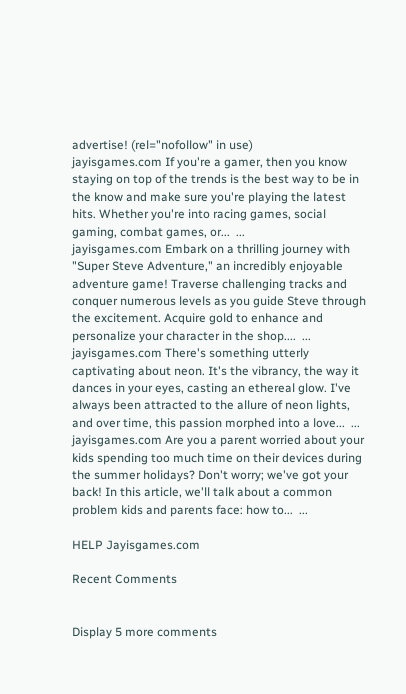advertise! (rel="nofollow" in use)
jayisgames.com If you're a gamer, then you know staying on top of the trends is the best way to be in the know and make sure you're playing the latest hits. Whether you're into racing games, social gaming, combat games, or...  ...
jayisgames.com Embark on a thrilling journey with "Super Steve Adventure," an incredibly enjoyable adventure game! Traverse challenging tracks and conquer numerous levels as you guide Steve through the excitement. Acquire gold to enhance and personalize your character in the shop....  ...
jayisgames.com There's something utterly captivating about neon. It's the vibrancy, the way it dances in your eyes, casting an ethereal glow. I've always been attracted to the allure of neon lights, and over time, this passion morphed into a love...  ...
jayisgames.com Are you a parent worried about your kids spending too much time on their devices during the summer holidays? Don't worry; we've got your back! In this article, we'll talk about a common problem kids and parents face: how to...  ...

HELP Jayisgames.com

Recent Comments


Display 5 more comments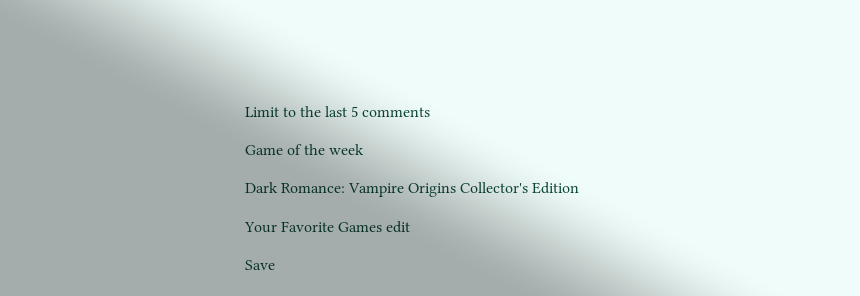Limit to the last 5 comments

Game of the week

Dark Romance: Vampire Origins Collector's Edition

Your Favorite Games edit

Save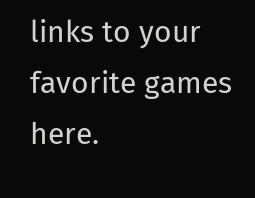links to your favorite games here.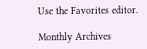Use the Favorites editor.

Monthly Archives